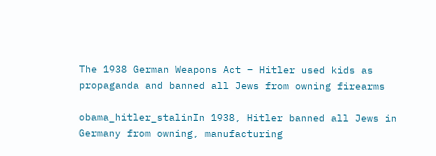The 1938 German Weapons Act – Hitler used kids as propaganda and banned all Jews from owning firearms

obama_hitler_stalinIn 1938, Hitler banned all Jews in Germany from owning, manufacturing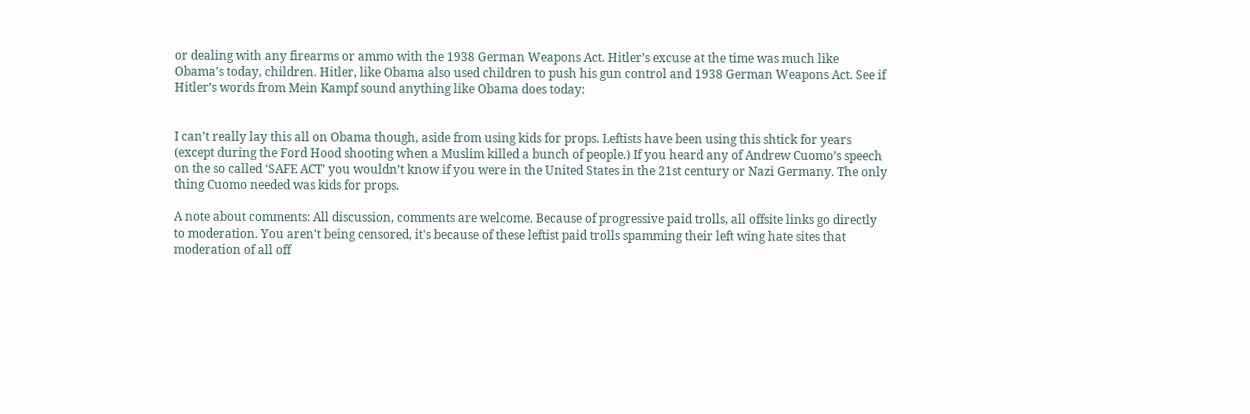or dealing with any firearms or ammo with the 1938 German Weapons Act. Hitler’s excuse at the time was much like Obama’s today, children. Hitler, like Obama also used children to push his gun control and 1938 German Weapons Act. See if Hitler’s words from Mein Kampf sound anything like Obama does today:


I can’t really lay this all on Obama though, aside from using kids for props. Leftists have been using this shtick for years (except during the Ford Hood shooting when a Muslim killed a bunch of people.) If you heard any of Andrew Cuomo’s speech on the so called ‘SAFE ACT’ you wouldn’t know if you were in the United States in the 21st century or Nazi Germany. The only thing Cuomo needed was kids for props.

A note about comments: All discussion, comments are welcome. Because of progressive paid trolls, all offsite links go directly to moderation. You aren't being censored, it's because of these leftist paid trolls spamming their left wing hate sites that moderation of all off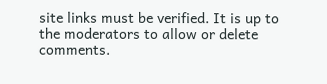site links must be verified. It is up to the moderators to allow or delete comments.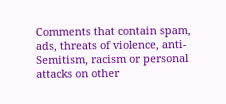Comments that contain spam, ads, threats of violence, anti-Semitism, racism or personal attacks on other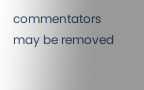commentators may be removed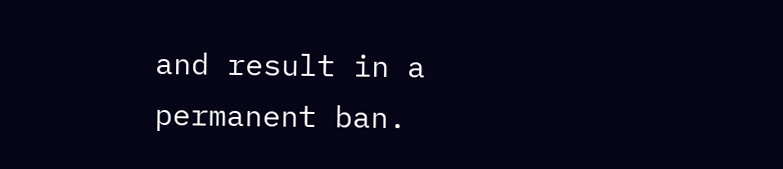and result in a permanent ban.